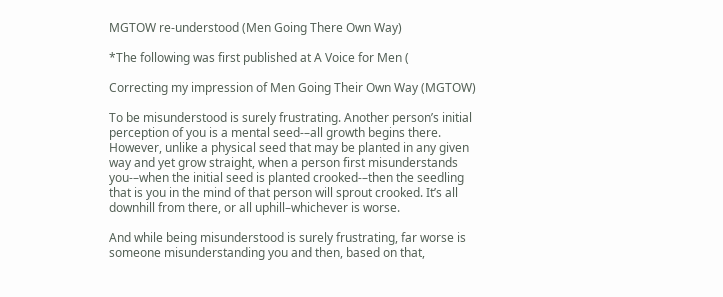MGTOW re-understood (Men Going There Own Way)

*The following was first published at A Voice for Men (

Correcting my impression of Men Going Their Own Way (MGTOW)

To be misunderstood is surely frustrating. Another person’s initial perception of you is a mental seed-–all growth begins there. However, unlike a physical seed that may be planted in any given way and yet grow straight, when a person first misunderstands you-–when the initial seed is planted crooked-–then the seedling that is you in the mind of that person will sprout crooked. It’s all downhill from there, or all uphill–whichever is worse.

And while being misunderstood is surely frustrating, far worse is someone misunderstanding you and then, based on that,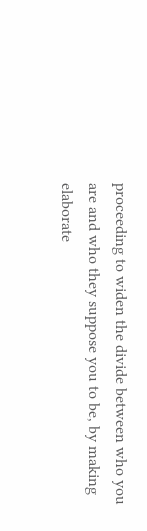proceeding to widen the divide between who you are and who they suppose you to be, by making elaborate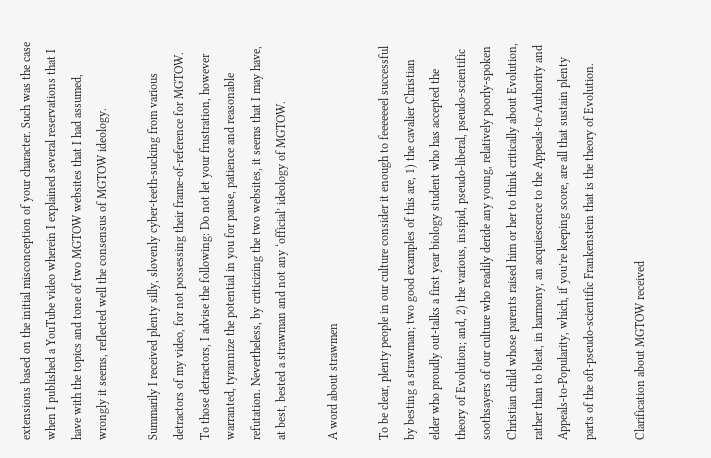extensions based on the initial misconception of your character. Such was the case when I published a YouTube video wherein I explained several reservations that I have with the topics and tone of two MGTOW websites that I had assumed, wrongly it seems, reflected well the consensus of MGTOW ideology.

Summarily I received plenty silly, slovenly cyber-teeth-sucking from various detractors of my video, for not possessing their frame-of-reference for MGTOW. To those detractors, I advise the following: Do not let your frustration, however warranted, tyrannize the potential in you for pause, patience and reasonable refutation. Nevertheless, by criticizing the two websites, it seems that I may have, at best, bested a strawman and not any ‘official’ ideology of MGTOW.

A word about strawmen

To be clear, plenty people in our culture consider it enough to feeeeeeel successful by besting a strawman; two good examples of this are, 1) the cavalier Christian elder who proudly out-talks a first year biology student who has accepted the theory of Evolution; and, 2) the various, insipid, pseudo-liberal, pseudo-scientific soothsayers of our culture who readily deride any young, relatively poorly-spoken Christian child whose parents raised him or her to think critically about Evolution, rather than to bleat, in harmony, an acquiescence to the Appeals-to-Authority and Appeals-to-Popularity, which, if you’re keeping score, are all that sustain plenty parts of the oft-pseudo-scientific Frankenstein that is the theory of Evolution.

Clarification about MGTOW received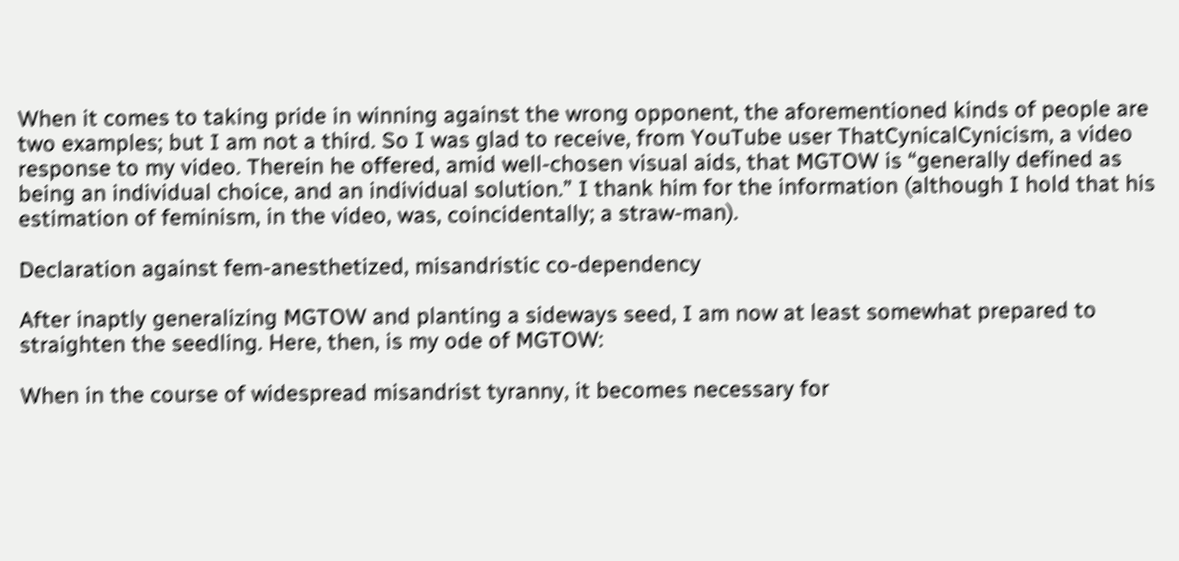When it comes to taking pride in winning against the wrong opponent, the aforementioned kinds of people are two examples; but I am not a third. So I was glad to receive, from YouTube user ThatCynicalCynicism, a video response to my video. Therein he offered, amid well-chosen visual aids, that MGTOW is “generally defined as being an individual choice, and an individual solution.” I thank him for the information (although I hold that his estimation of feminism, in the video, was, coincidentally; a straw-man).

Declaration against fem-anesthetized, misandristic co-dependency

After inaptly generalizing MGTOW and planting a sideways seed, I am now at least somewhat prepared to straighten the seedling. Here, then, is my ode of MGTOW:

When in the course of widespread misandrist tyranny, it becomes necessary for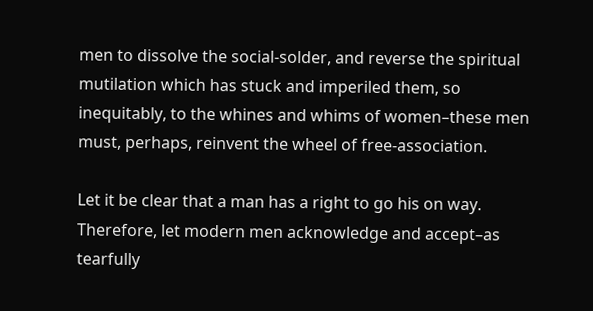men to dissolve the social-solder, and reverse the spiritual mutilation which has stuck and imperiled them, so inequitably, to the whines and whims of women–these men must, perhaps, reinvent the wheel of free-association.

Let it be clear that a man has a right to go his on way. Therefore, let modern men acknowledge and accept–as tearfully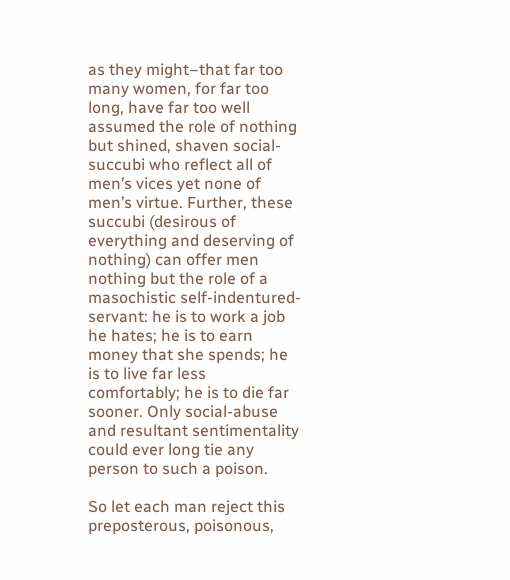as they might–that far too many women, for far too long, have far too well assumed the role of nothing but shined, shaven social-succubi who reflect all of men’s vices yet none of men’s virtue. Further, these succubi (desirous of everything and deserving of nothing) can offer men nothing but the role of a masochistic self-indentured-servant: he is to work a job he hates; he is to earn money that she spends; he is to live far less comfortably; he is to die far sooner. Only social-abuse and resultant sentimentality could ever long tie any person to such a poison.

So let each man reject this preposterous, poisonous,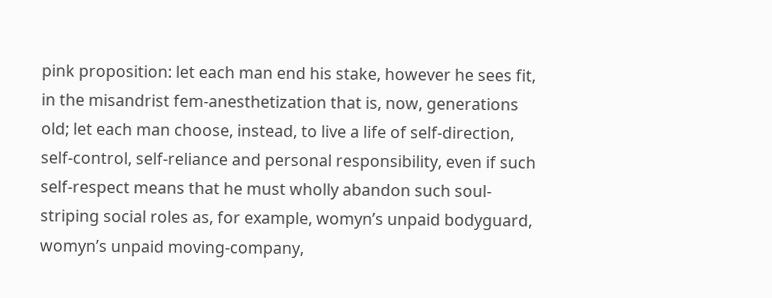pink proposition: let each man end his stake, however he sees fit, in the misandrist fem-anesthetization that is, now, generations old; let each man choose, instead, to live a life of self-direction, self-control, self-reliance and personal responsibility, even if such self-respect means that he must wholly abandon such soul-striping social roles as, for example, womyn’s unpaid bodyguard, womyn’s unpaid moving-company,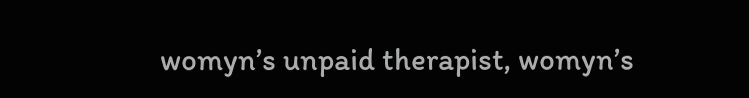womyn’s unpaid therapist, womyn’s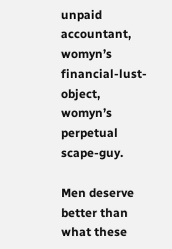unpaid accountant, womyn’s financial-lust-object, womyn’s perpetual scape-guy.

Men deserve better than what these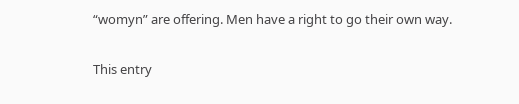“womyn” are offering. Men have a right to go their own way.

This entry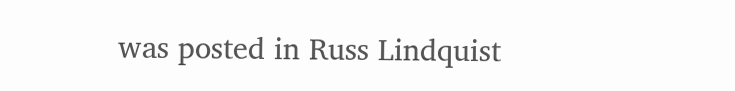was posted in Russ Lindquist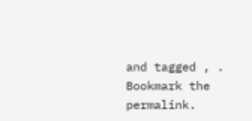and tagged , . Bookmark the permalink.